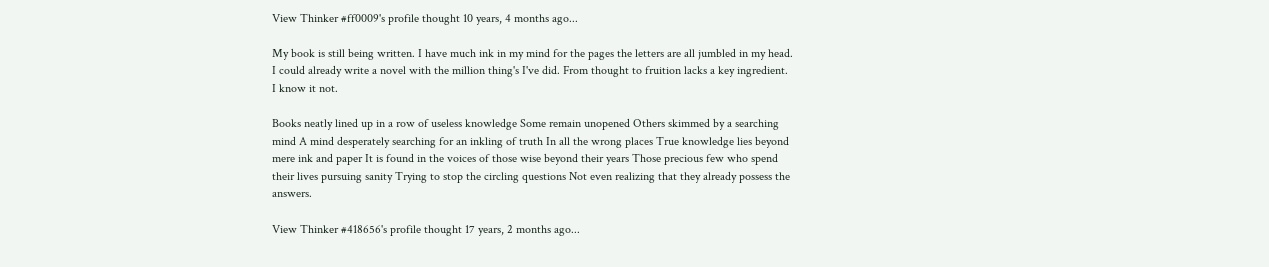View Thinker #ff0009's profile thought 10 years, 4 months ago...

My book is still being written. I have much ink in my mind for the pages the letters are all jumbled in my head. I could already write a novel with the million thing's I've did. From thought to fruition lacks a key ingredient. I know it not.

Books neatly lined up in a row of useless knowledge Some remain unopened Others skimmed by a searching mind A mind desperately searching for an inkling of truth In all the wrong places True knowledge lies beyond mere ink and paper It is found in the voices of those wise beyond their years Those precious few who spend their lives pursuing sanity Trying to stop the circling questions Not even realizing that they already possess the answers.

View Thinker #418656's profile thought 17 years, 2 months ago...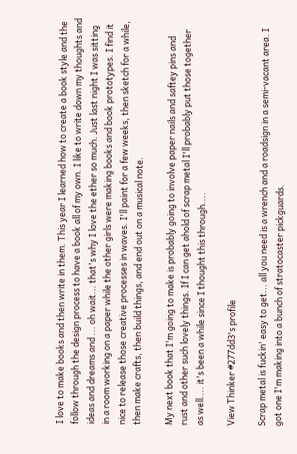I love to make books and then write in them. This year I learned how to create a book style and the follow through the design process to have a book all of my own. I like to write down my thoughts and ideas and dreams and ... oh wait... that's why I love the ether so much. Just last night I was sitting in a room working on a paper while the other girls were making books and book prototypes. I find it nice to release those creative processes in waves. I'll paint for a few weeks, then sketch for a while, then make crafts, then build things, and end out on a musical note.

My next book that I'm going to make is probably going to involve paper nails and saftey pins and rust and other such lovely things. If I can get ahold of scrap metal I'll probably put those together as well.... it's been a while since I thought this through....

View Thinker #277dd3's profile

Scrap metal is fuckin' easy to get... all you need is a wrench and a roadsign in a semi-vacant area. I got one I'm making into a bunch of stratocaster pickguards.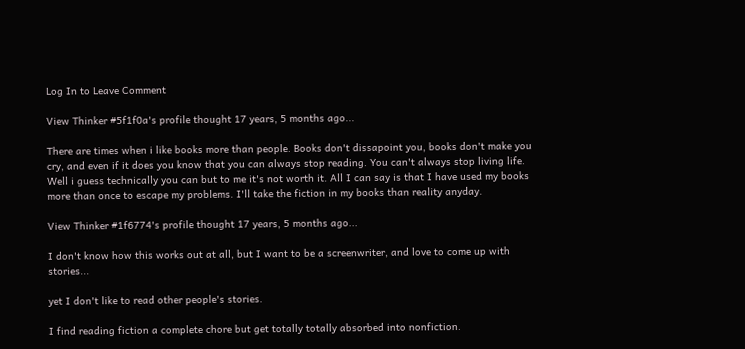Log In to Leave Comment

View Thinker #5f1f0a's profile thought 17 years, 5 months ago...

There are times when i like books more than people. Books don't dissapoint you, books don't make you cry, and even if it does you know that you can always stop reading. You can't always stop living life. Well i guess technically you can but to me it's not worth it. All I can say is that I have used my books more than once to escape my problems. I'll take the fiction in my books than reality anyday.

View Thinker #1f6774's profile thought 17 years, 5 months ago...

I don't know how this works out at all, but I want to be a screenwriter, and love to come up with stories...

yet I don't like to read other people's stories.

I find reading fiction a complete chore but get totally totally absorbed into nonfiction.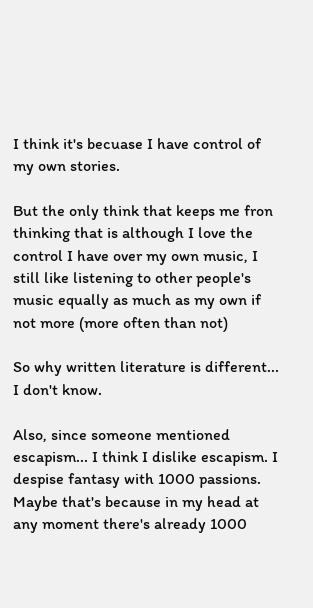I think it's becuase I have control of my own stories.

But the only think that keeps me fron thinking that is although I love the control I have over my own music, I still like listening to other people's music equally as much as my own if not more (more often than not)

So why written literature is different... I don't know.

Also, since someone mentioned escapism... I think I dislike escapism. I despise fantasy with 1000 passions. Maybe that's because in my head at any moment there's already 1000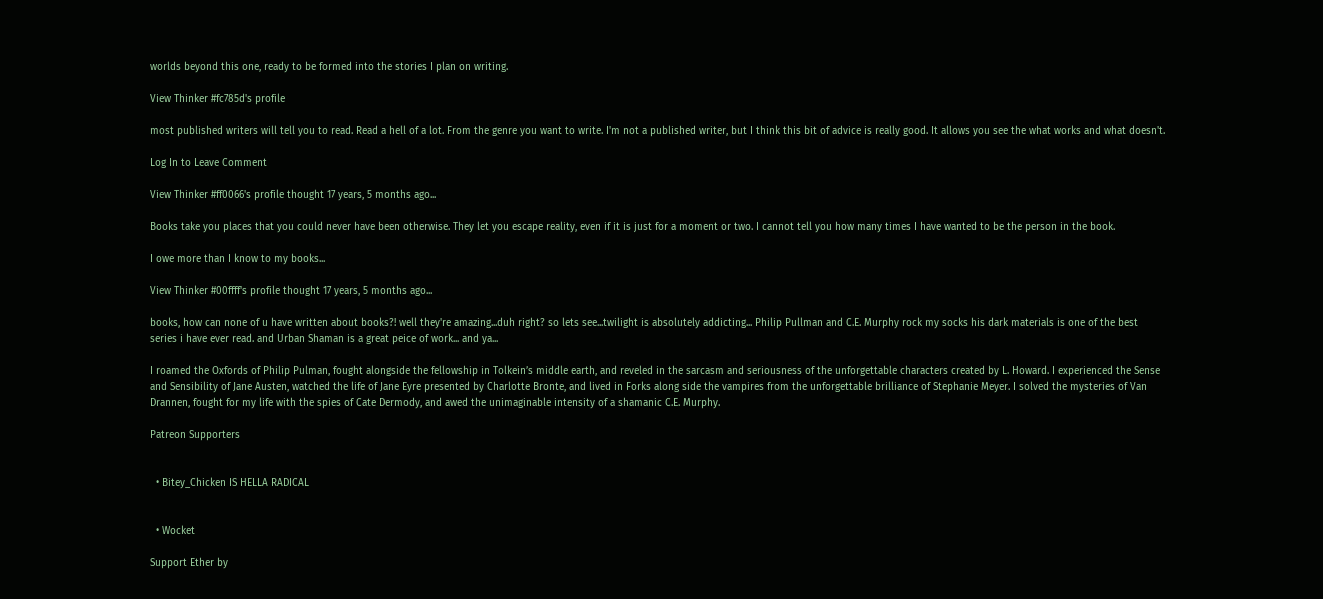worlds beyond this one, ready to be formed into the stories I plan on writing.

View Thinker #fc785d's profile

most published writers will tell you to read. Read a hell of a lot. From the genre you want to write. I'm not a published writer, but I think this bit of advice is really good. It allows you see the what works and what doesn't.

Log In to Leave Comment

View Thinker #ff0066's profile thought 17 years, 5 months ago...

Books take you places that you could never have been otherwise. They let you escape reality, even if it is just for a moment or two. I cannot tell you how many times I have wanted to be the person in the book.

I owe more than I know to my books...

View Thinker #00ffff's profile thought 17 years, 5 months ago...

books, how can none of u have written about books?! well they're amazing...duh right? so lets see...twilight is absolutely addicting... Philip Pullman and C.E. Murphy rock my socks his dark materials is one of the best series i have ever read. and Urban Shaman is a great peice of work... and ya...

I roamed the Oxfords of Philip Pulman, fought alongside the fellowship in Tolkein’s middle earth, and reveled in the sarcasm and seriousness of the unforgettable characters created by L. Howard. I experienced the Sense and Sensibility of Jane Austen, watched the life of Jane Eyre presented by Charlotte Bronte, and lived in Forks along side the vampires from the unforgettable brilliance of Stephanie Meyer. I solved the mysteries of Van Drannen, fought for my life with the spies of Cate Dermody, and awed the unimaginable intensity of a shamanic C.E. Murphy.

Patreon Supporters


  • Bitey_Chicken IS HELLA RADICAL


  • Wocket

Support Ether by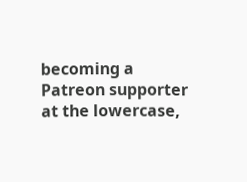becoming a Patreon supporter at the lowercase,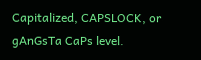Capitalized, CAPSLOCK, or gAnGsTa CaPs level.